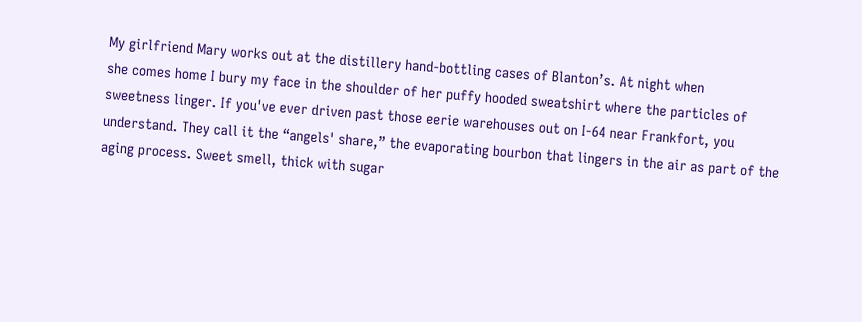My girlfriend Mary works out at the distillery hand-bottling cases of Blanton’s. At night when
she comes home I bury my face in the shoulder of her puffy hooded sweatshirt where the particles of
sweetness linger. If you've ever driven past those eerie warehouses out on I-64 near Frankfort, you
understand. They call it the “angels' share,” the evaporating bourbon that lingers in the air as part of the
aging process. Sweet smell, thick with sugar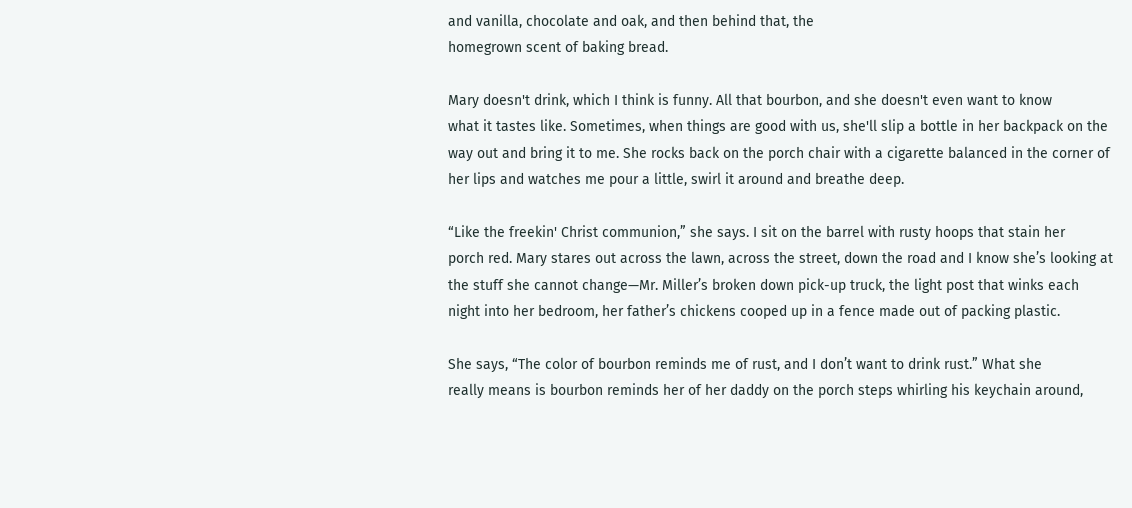and vanilla, chocolate and oak, and then behind that, the
homegrown scent of baking bread.

Mary doesn't drink, which I think is funny. All that bourbon, and she doesn't even want to know
what it tastes like. Sometimes, when things are good with us, she'll slip a bottle in her backpack on the
way out and bring it to me. She rocks back on the porch chair with a cigarette balanced in the corner of
her lips and watches me pour a little, swirl it around and breathe deep.

“Like the freekin' Christ communion,” she says. I sit on the barrel with rusty hoops that stain her
porch red. Mary stares out across the lawn, across the street, down the road and I know she’s looking at
the stuff she cannot change—Mr. Miller’s broken down pick-up truck, the light post that winks each
night into her bedroom, her father’s chickens cooped up in a fence made out of packing plastic.

She says, “The color of bourbon reminds me of rust, and I don’t want to drink rust.” What she
really means is bourbon reminds her of her daddy on the porch steps whirling his keychain around,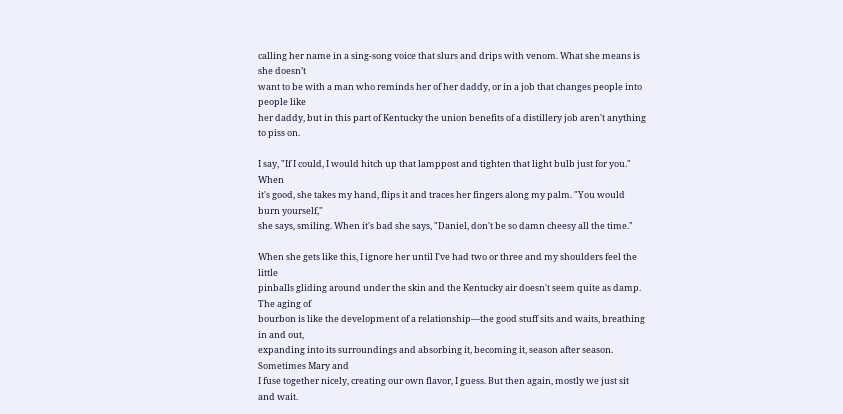calling her name in a sing-song voice that slurs and drips with venom. What she means is she doesn’t
want to be with a man who reminds her of her daddy, or in a job that changes people into people like
her daddy, but in this part of Kentucky the union benefits of a distillery job aren't anything to piss on.

I say, "If I could, I would hitch up that lamppost and tighten that light bulb just for you." When
it's good, she takes my hand, flips it and traces her fingers along my palm. "You would burn yourself,"
she says, smiling. When it's bad she says, "Daniel, don't be so damn cheesy all the time."

When she gets like this, I ignore her until I've had two or three and my shoulders feel the little
pinballs gliding around under the skin and the Kentucky air doesn't seem quite as damp. The aging of
bourbon is like the development of a relationship—the good stuff sits and waits, breathing in and out,
expanding into its surroundings and absorbing it, becoming it, season after season. Sometimes Mary and
I fuse together nicely, creating our own flavor, I guess. But then again, mostly we just sit and wait.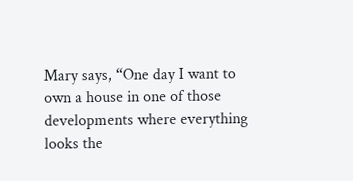Mary says, “One day I want to own a house in one of those developments where everything
looks the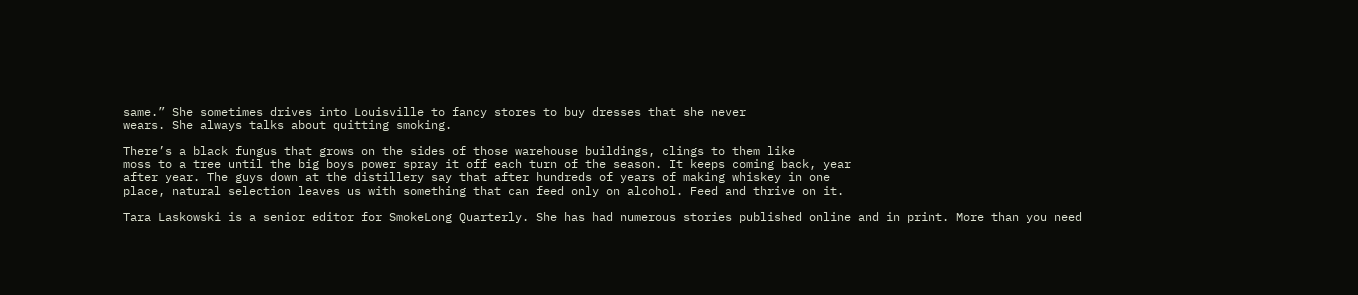same.” She sometimes drives into Louisville to fancy stores to buy dresses that she never
wears. She always talks about quitting smoking.

There’s a black fungus that grows on the sides of those warehouse buildings, clings to them like
moss to a tree until the big boys power spray it off each turn of the season. It keeps coming back, year
after year. The guys down at the distillery say that after hundreds of years of making whiskey in one
place, natural selection leaves us with something that can feed only on alcohol. Feed and thrive on it.

Tara Laskowski is a senior editor for SmokeLong Quarterly. She has had numerous stories published online and in print. More than you need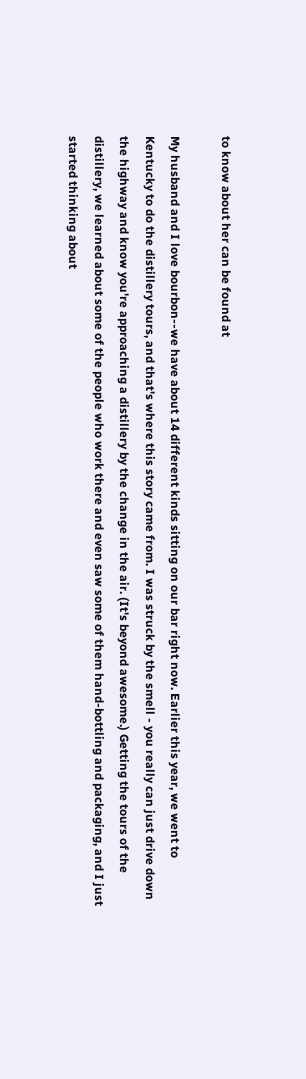to know about her can be found at

My husband and I love bourbon--we have about 14 different kinds sitting on our bar right now. Earlier this year, we went to Kentucky to do the distillery tours, and that's where this story came from. I was struck by the smell - you really can just drive down the highway and know you're approaching a distillery by the change in the air. (It's beyond awesome.) Getting the tours of the distillery, we learned about some of the people who work there and even saw some of them hand-bottling and packaging, and I just started thinking about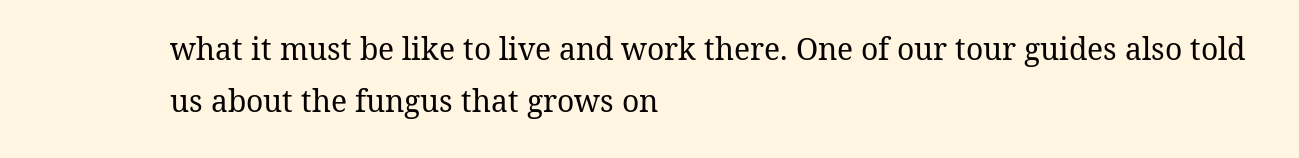what it must be like to live and work there. One of our tour guides also told us about the fungus that grows on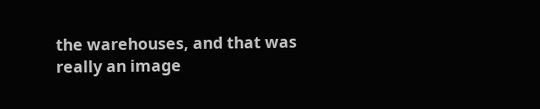the warehouses, and that was really an image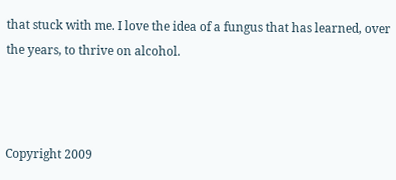that stuck with me. I love the idea of a fungus that has learned, over the years, to thrive on alcohol.



Copyright 2009